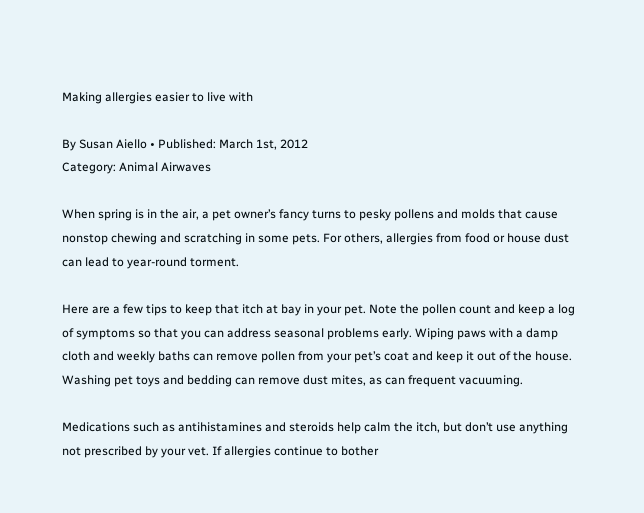Making allergies easier to live with

By Susan Aiello • Published: March 1st, 2012
Category: Animal Airwaves

When spring is in the air, a pet owner’s fancy turns to pesky pollens and molds that cause nonstop chewing and scratching in some pets. For others, allergies from food or house dust can lead to year-round torment.

Here are a few tips to keep that itch at bay in your pet. Note the pollen count and keep a log of symptoms so that you can address seasonal problems early. Wiping paws with a damp cloth and weekly baths can remove pollen from your pet’s coat and keep it out of the house. Washing pet toys and bedding can remove dust mites, as can frequent vacuuming.

Medications such as antihistamines and steroids help calm the itch, but don’t use anything not prescribed by your vet. If allergies continue to bother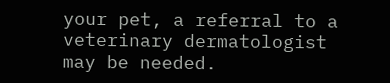your pet, a referral to a veterinary dermatologist may be needed.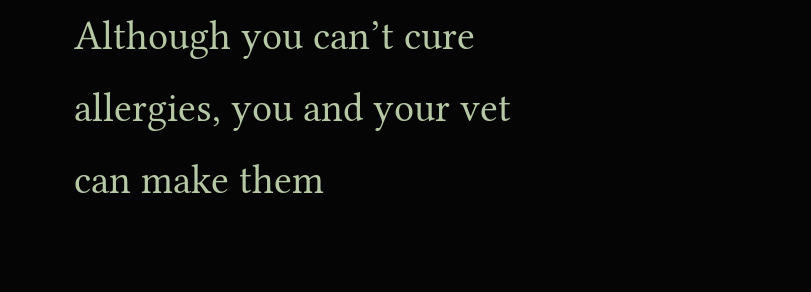Although you can’t cure allergies, you and your vet can make them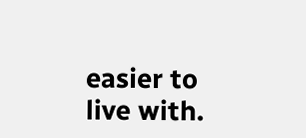easier to live with.